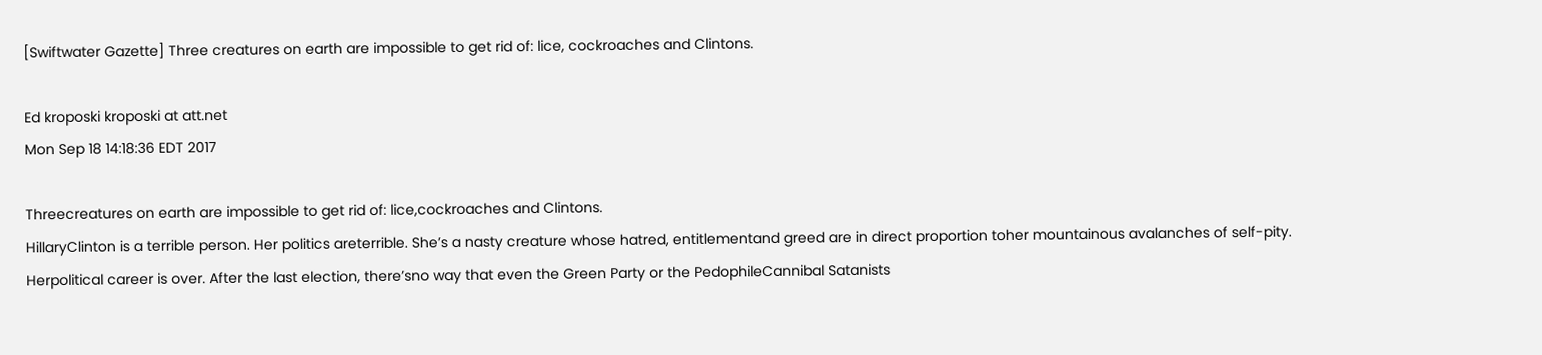[Swiftwater Gazette] Three creatures on earth are impossible to get rid of: lice, cockroaches and Clintons.

Ed kroposki kroposki at att.net
Mon Sep 18 14:18:36 EDT 2017

Threecreatures on earth are impossible to get rid of: lice,cockroaches and Clintons.
HillaryClinton is a terrible person. Her politics areterrible. She’s a nasty creature whose hatred, entitlementand greed are in direct proportion toher mountainous avalanches of self-pity.
Herpolitical career is over. After the last election, there’sno way that even the Green Party or the PedophileCannibal Satanists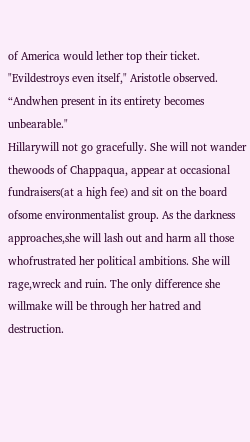of America would lether top their ticket.
"Evildestroys even itself," Aristotle observed. “Andwhen present in its entirety becomes unbearable."
Hillarywill not go gracefully. She will not wander thewoods of Chappaqua, appear at occasional fundraisers(at a high fee) and sit on the board ofsome environmentalist group. As the darkness approaches,she will lash out and harm all those whofrustrated her political ambitions. She will rage,wreck and ruin. The only difference she willmake will be through her hatred and destruction.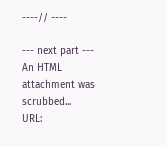----// ----

--- next part ---
An HTML attachment was scrubbed...
URL: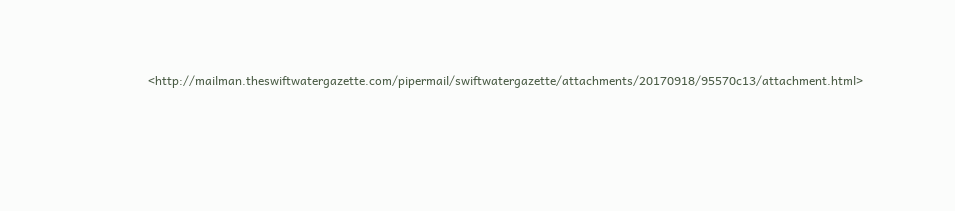<http://mailman.theswiftwatergazette.com/pipermail/swiftwatergazette/attachments/20170918/95570c13/attachment.html>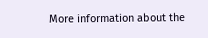More information about the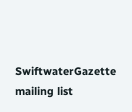SwiftwaterGazette mailing list